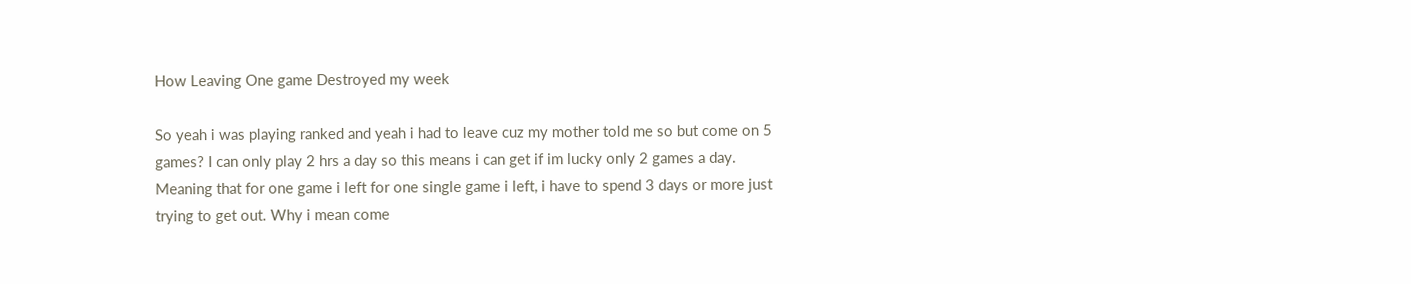How Leaving One game Destroyed my week

So yeah i was playing ranked and yeah i had to leave cuz my mother told me so but come on 5 games? I can only play 2 hrs a day so this means i can get if im lucky only 2 games a day. Meaning that for one game i left for one single game i left, i have to spend 3 days or more just trying to get out. Why i mean come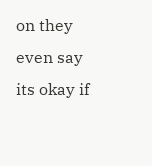on they even say its okay if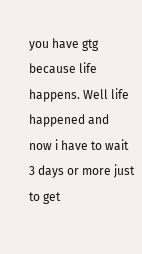you have gtg because life happens. Well life happened and now i have to wait 3 days or more just to get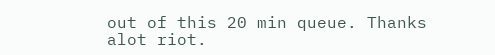out of this 20 min queue. Thanks alot riot.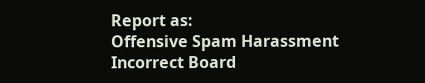Report as:
Offensive Spam Harassment Incorrect Board